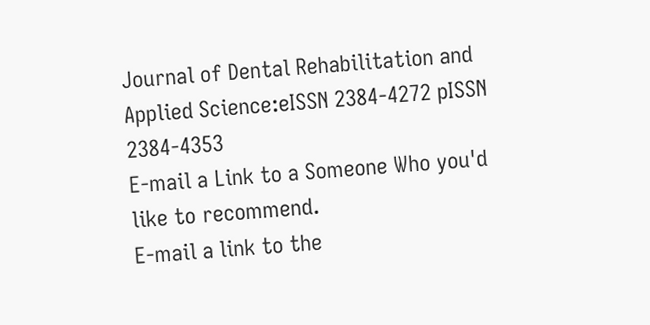Journal of Dental Rehabilitation and Applied Science:eISSN 2384-4272 pISSN 2384-4353
E-mail a Link to a Someone Who you'd like to recommend.
E-mail a link to the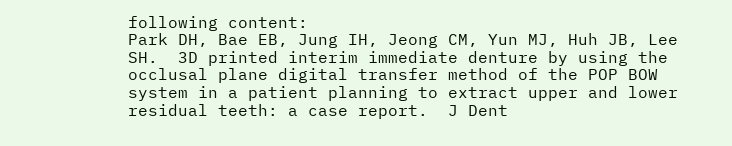following content:
Park DH, Bae EB, Jung IH, Jeong CM, Yun MJ, Huh JB, Lee SH.  3D printed interim immediate denture by using the occlusal plane digital transfer method of the POP BOW system in a patient planning to extract upper and lower residual teeth: a case report.  J Dent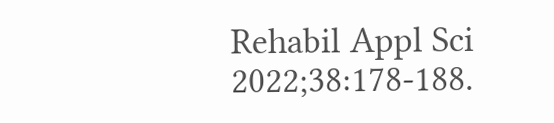Rehabil Appl Sci 2022;38:178-188.